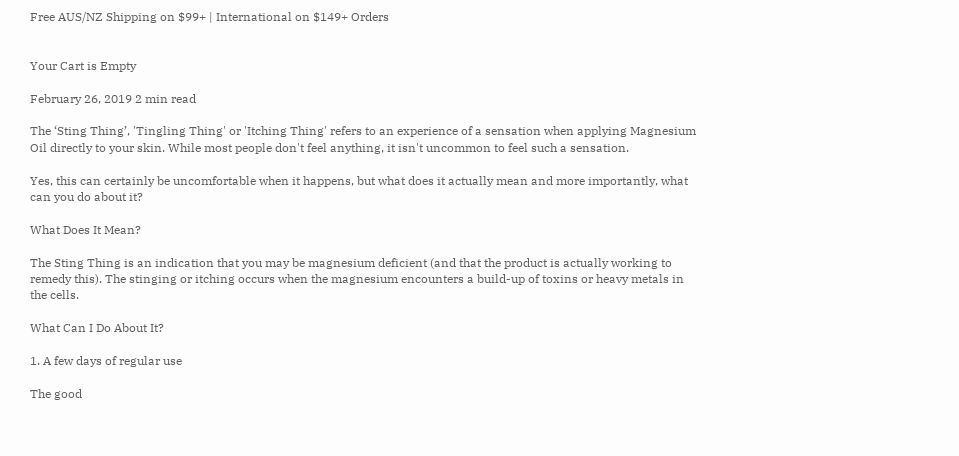Free AUS/NZ Shipping on $99+ | International on $149+ Orders


Your Cart is Empty

February 26, 2019 2 min read

The ‘Sting Thing’, 'Tingling Thing' or 'Itching Thing' refers to an experience of a sensation when applying Magnesium Oil directly to your skin. While most people don't feel anything, it isn't uncommon to feel such a sensation.

Yes, this can certainly be uncomfortable when it happens, but what does it actually mean and more importantly, what can you do about it?

What Does It Mean?

The Sting Thing is an indication that you may be magnesium deficient (and that the product is actually working to remedy this). The stinging or itching occurs when the magnesium encounters a build-up of toxins or heavy metals in the cells.

What Can I Do About It?

1. A few days of regular use

The good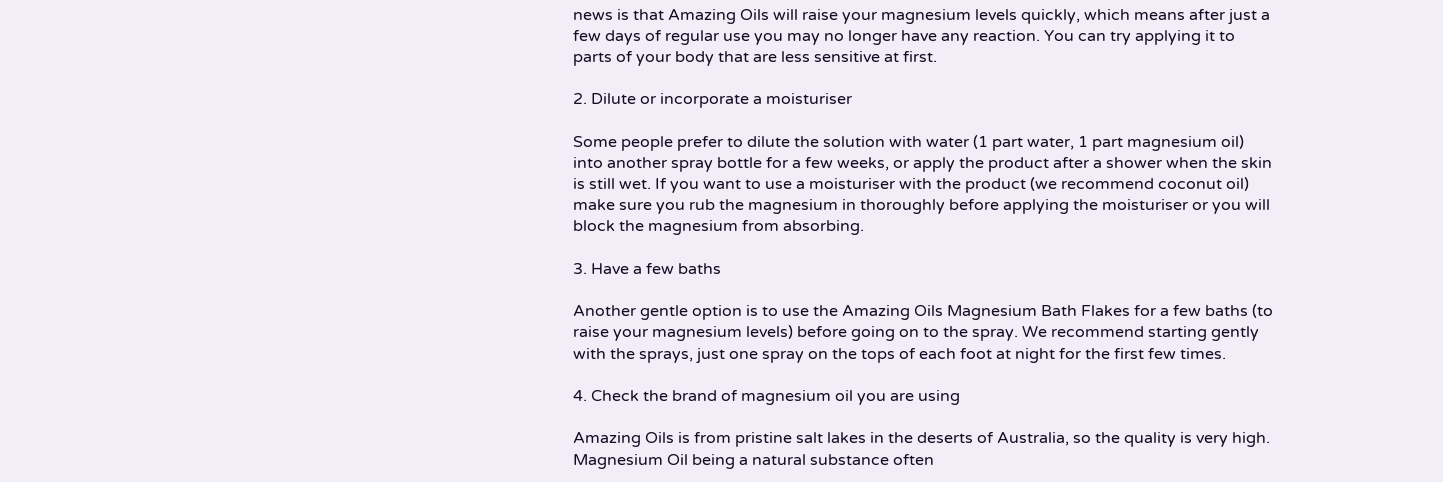news is that Amazing Oils will raise your magnesium levels quickly, which means after just a few days of regular use you may no longer have any reaction. You can try applying it to parts of your body that are less sensitive at first.

2. Dilute or incorporate a moisturiser

Some people prefer to dilute the solution with water (1 part water, 1 part magnesium oil) into another spray bottle for a few weeks, or apply the product after a shower when the skin is still wet. If you want to use a moisturiser with the product (we recommend coconut oil) make sure you rub the magnesium in thoroughly before applying the moisturiser or you will block the magnesium from absorbing.

3. Have a few baths

Another gentle option is to use the Amazing Oils Magnesium Bath Flakes for a few baths (to raise your magnesium levels) before going on to the spray. We recommend starting gently with the sprays, just one spray on the tops of each foot at night for the first few times.

4. Check the brand of magnesium oil you are using

Amazing Oils is from pristine salt lakes in the deserts of Australia, so the quality is very high. Magnesium Oil being a natural substance often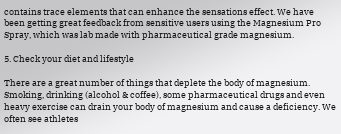contains trace elements that can enhance the sensations effect. We have been getting great feedback from sensitive users using the Magnesium Pro Spray, which was lab made with pharmaceutical grade magnesium.

5. Check your diet and lifestyle

There are a great number of things that deplete the body of magnesium. Smoking, drinking (alcohol & coffee), some pharmaceutical drugs and even heavy exercise can drain your body of magnesium and cause a deficiency. We often see athletes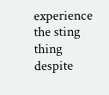experience the sting thing despite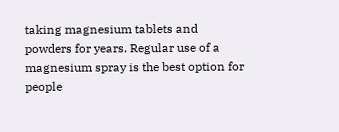taking magnesium tablets and powders for years. Regular use of a magnesium spray is the best option for people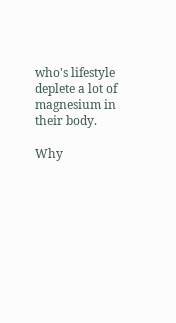who's lifestyle deplete a lot of magnesium in their body.

Why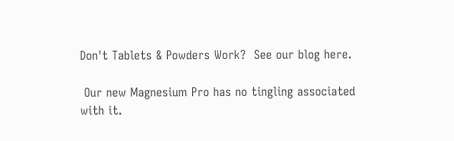Don't Tablets & Powders Work?  See our blog here.

 Our new Magnesium Pro has no tingling associated with it.